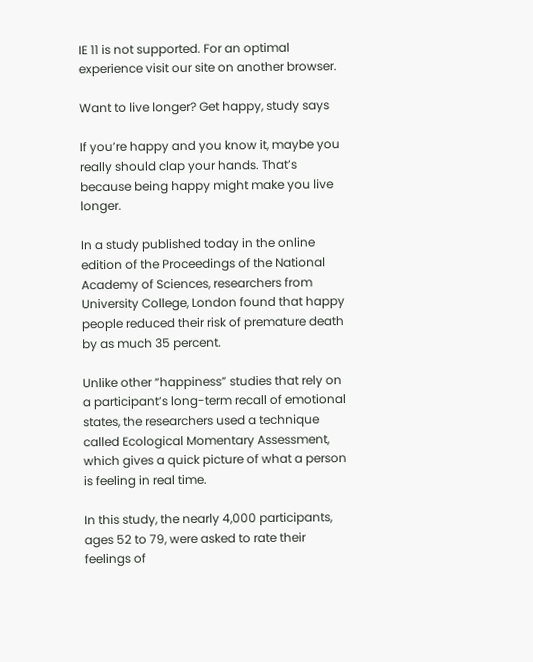IE 11 is not supported. For an optimal experience visit our site on another browser.

Want to live longer? Get happy, study says

If you’re happy and you know it, maybe you really should clap your hands. That’s because being happy might make you live longer.

In a study published today in the online edition of the Proceedings of the National Academy of Sciences, researchers from University College, London found that happy people reduced their risk of premature death by as much 35 percent.

Unlike other “happiness” studies that rely on a participant’s long-term recall of emotional states, the researchers used a technique called Ecological Momentary Assessment, which gives a quick picture of what a person is feeling in real time.

In this study, the nearly 4,000 participants, ages 52 to 79, were asked to rate their feelings of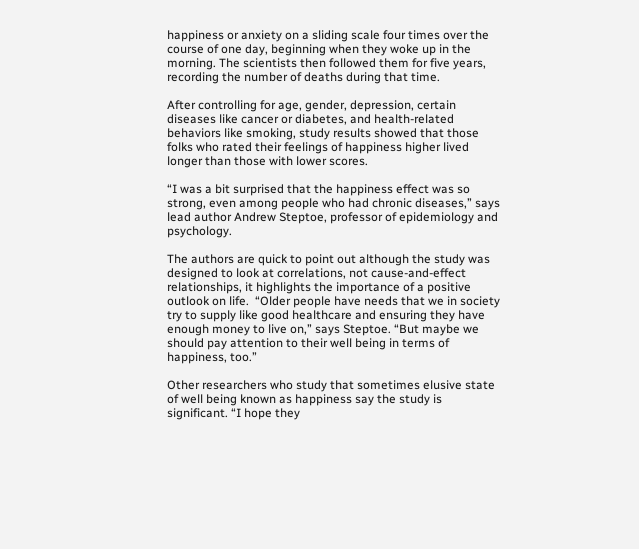happiness or anxiety on a sliding scale four times over the course of one day, beginning when they woke up in the morning. The scientists then followed them for five years, recording the number of deaths during that time.

After controlling for age, gender, depression, certain diseases like cancer or diabetes, and health-related behaviors like smoking, study results showed that those folks who rated their feelings of happiness higher lived longer than those with lower scores.

“I was a bit surprised that the happiness effect was so strong, even among people who had chronic diseases,” says lead author Andrew Steptoe, professor of epidemiology and psychology.

The authors are quick to point out although the study was designed to look at correlations, not cause-and-effect relationships, it highlights the importance of a positive outlook on life.  “Older people have needs that we in society try to supply like good healthcare and ensuring they have enough money to live on,” says Steptoe. “But maybe we should pay attention to their well being in terms of happiness, too.”

Other researchers who study that sometimes elusive state of well being known as happiness say the study is significant. “I hope they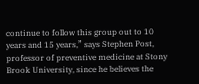continue to follow this group out to 10 years and 15 years,” says Stephen Post, professor of preventive medicine at Stony Brook University, since he believes the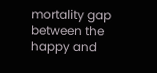mortality gap between the happy and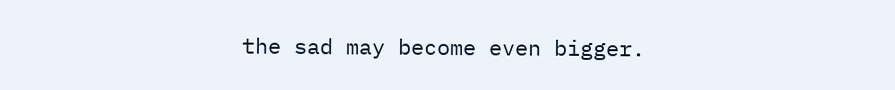the sad may become even bigger.